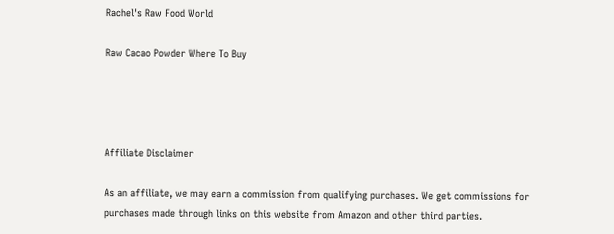Rachel's Raw Food World

Raw Cacao Powder Where To Buy




Affiliate Disclaimer

As an affiliate, we may earn a commission from qualifying purchases. We get commissions for purchases made through links on this website from Amazon and other third parties.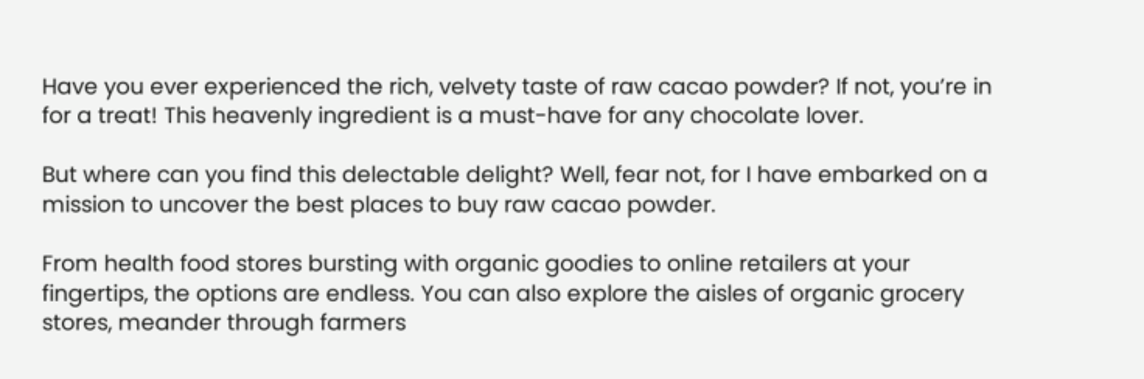Have you ever experienced the rich, velvety taste of raw cacao powder? If not, you’re in for a treat! This heavenly ingredient is a must-have for any chocolate lover.

But where can you find this delectable delight? Well, fear not, for I have embarked on a mission to uncover the best places to buy raw cacao powder.

From health food stores bursting with organic goodies to online retailers at your fingertips, the options are endless. You can also explore the aisles of organic grocery stores, meander through farmers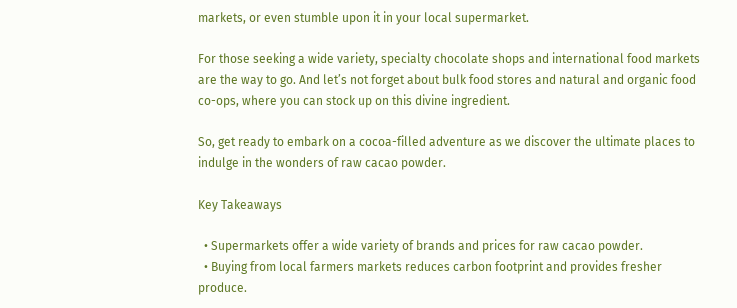markets, or even stumble upon it in your local supermarket.

For those seeking a wide variety, specialty chocolate shops and international food markets are the way to go. And let’s not forget about bulk food stores and natural and organic food co-ops, where you can stock up on this divine ingredient.

So, get ready to embark on a cocoa-filled adventure as we discover the ultimate places to indulge in the wonders of raw cacao powder.

Key Takeaways

  • Supermarkets offer a wide variety of brands and prices for raw cacao powder.
  • Buying from local farmers markets reduces carbon footprint and provides fresher produce.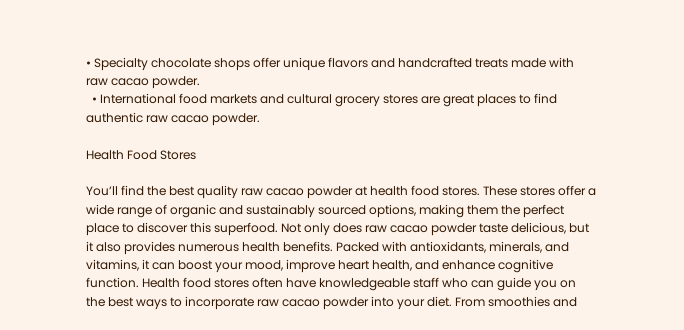• Specialty chocolate shops offer unique flavors and handcrafted treats made with raw cacao powder.
  • International food markets and cultural grocery stores are great places to find authentic raw cacao powder.

Health Food Stores

You’ll find the best quality raw cacao powder at health food stores. These stores offer a wide range of organic and sustainably sourced options, making them the perfect place to discover this superfood. Not only does raw cacao powder taste delicious, but it also provides numerous health benefits. Packed with antioxidants, minerals, and vitamins, it can boost your mood, improve heart health, and enhance cognitive function. Health food stores often have knowledgeable staff who can guide you on the best ways to incorporate raw cacao powder into your diet. From smoothies and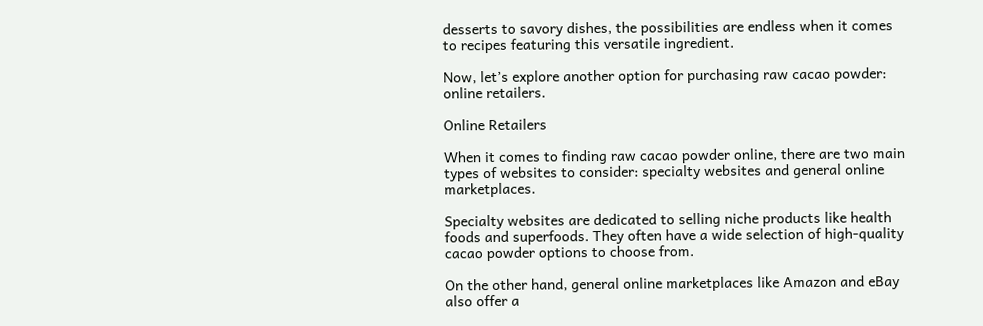desserts to savory dishes, the possibilities are endless when it comes to recipes featuring this versatile ingredient.

Now, let’s explore another option for purchasing raw cacao powder: online retailers.

Online Retailers

When it comes to finding raw cacao powder online, there are two main types of websites to consider: specialty websites and general online marketplaces.

Specialty websites are dedicated to selling niche products like health foods and superfoods. They often have a wide selection of high-quality cacao powder options to choose from.

On the other hand, general online marketplaces like Amazon and eBay also offer a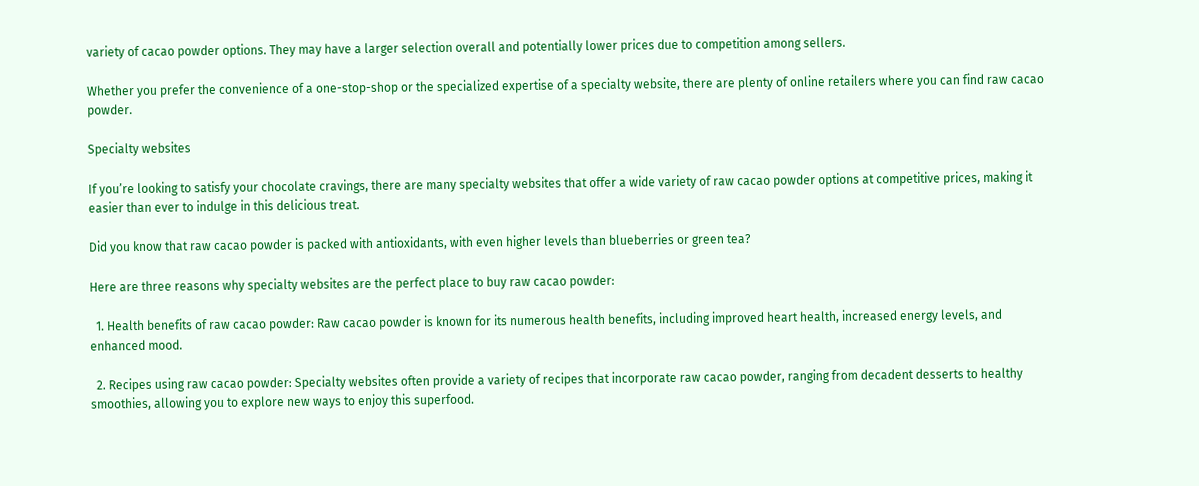variety of cacao powder options. They may have a larger selection overall and potentially lower prices due to competition among sellers.

Whether you prefer the convenience of a one-stop-shop or the specialized expertise of a specialty website, there are plenty of online retailers where you can find raw cacao powder.

Specialty websites

If you’re looking to satisfy your chocolate cravings, there are many specialty websites that offer a wide variety of raw cacao powder options at competitive prices, making it easier than ever to indulge in this delicious treat.

Did you know that raw cacao powder is packed with antioxidants, with even higher levels than blueberries or green tea?

Here are three reasons why specialty websites are the perfect place to buy raw cacao powder:

  1. Health benefits of raw cacao powder: Raw cacao powder is known for its numerous health benefits, including improved heart health, increased energy levels, and enhanced mood.

  2. Recipes using raw cacao powder: Specialty websites often provide a variety of recipes that incorporate raw cacao powder, ranging from decadent desserts to healthy smoothies, allowing you to explore new ways to enjoy this superfood.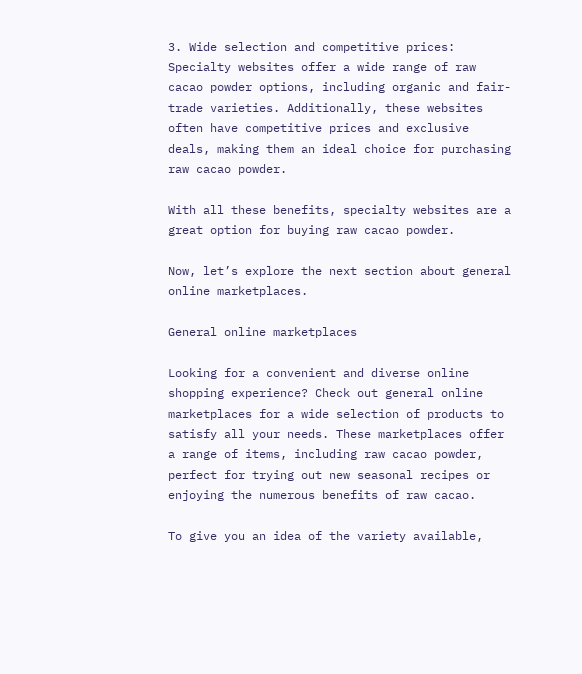3. Wide selection and competitive prices: Specialty websites offer a wide range of raw cacao powder options, including organic and fair-trade varieties. Additionally, these websites often have competitive prices and exclusive deals, making them an ideal choice for purchasing raw cacao powder.

With all these benefits, specialty websites are a great option for buying raw cacao powder.

Now, let’s explore the next section about general online marketplaces.

General online marketplaces

Looking for a convenient and diverse online shopping experience? Check out general online marketplaces for a wide selection of products to satisfy all your needs. These marketplaces offer a range of items, including raw cacao powder, perfect for trying out new seasonal recipes or enjoying the numerous benefits of raw cacao.

To give you an idea of the variety available,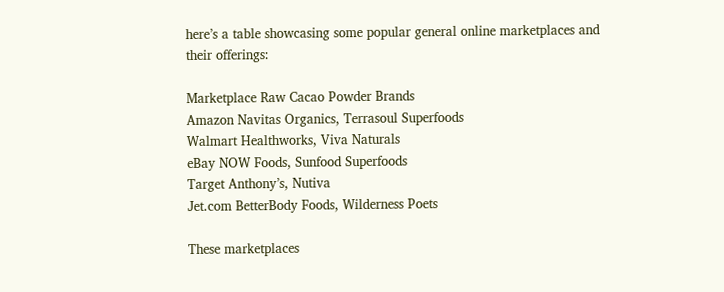here’s a table showcasing some popular general online marketplaces and their offerings:

Marketplace Raw Cacao Powder Brands
Amazon Navitas Organics, Terrasoul Superfoods
Walmart Healthworks, Viva Naturals
eBay NOW Foods, Sunfood Superfoods
Target Anthony’s, Nutiva
Jet.com BetterBody Foods, Wilderness Poets

These marketplaces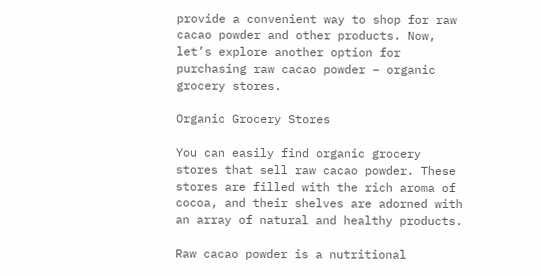provide a convenient way to shop for raw cacao powder and other products. Now, let’s explore another option for purchasing raw cacao powder – organic grocery stores.

Organic Grocery Stores

You can easily find organic grocery stores that sell raw cacao powder. These stores are filled with the rich aroma of cocoa, and their shelves are adorned with an array of natural and healthy products.

Raw cacao powder is a nutritional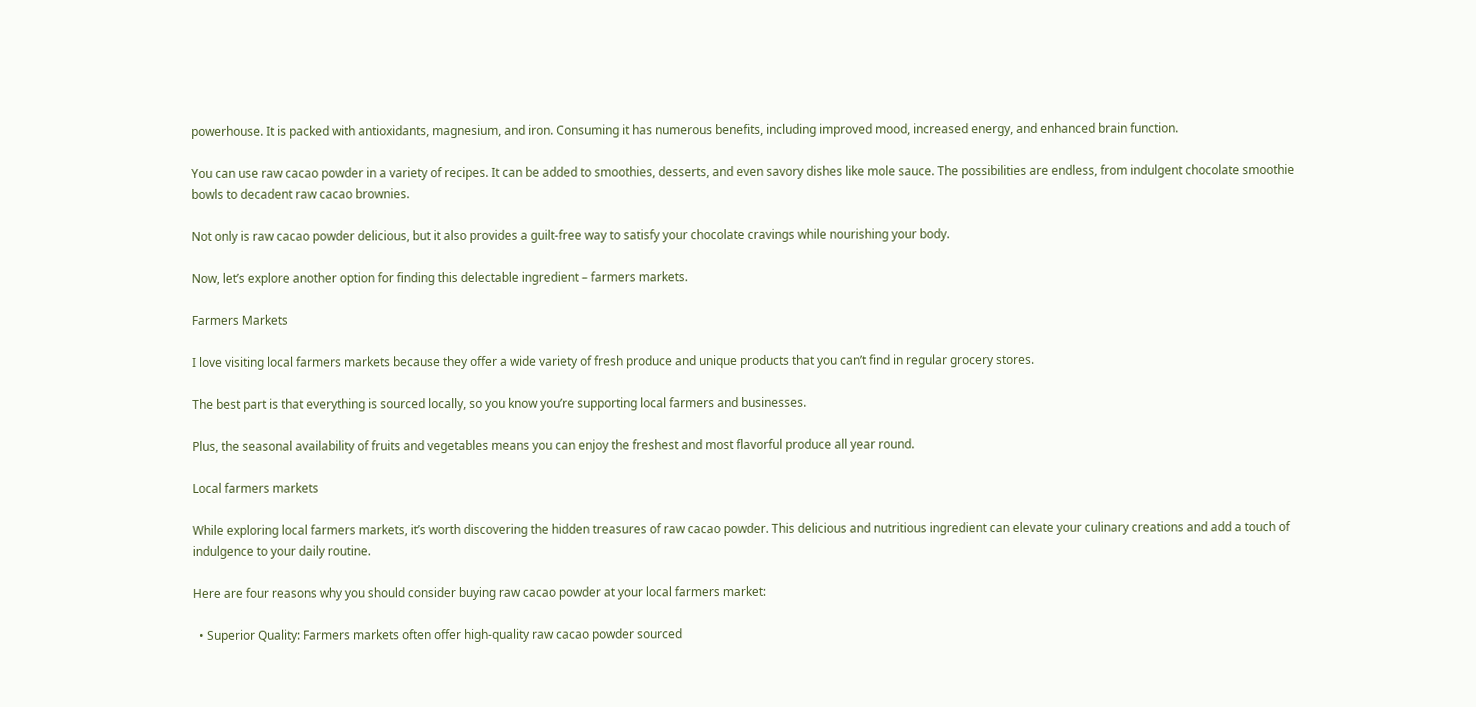powerhouse. It is packed with antioxidants, magnesium, and iron. Consuming it has numerous benefits, including improved mood, increased energy, and enhanced brain function.

You can use raw cacao powder in a variety of recipes. It can be added to smoothies, desserts, and even savory dishes like mole sauce. The possibilities are endless, from indulgent chocolate smoothie bowls to decadent raw cacao brownies.

Not only is raw cacao powder delicious, but it also provides a guilt-free way to satisfy your chocolate cravings while nourishing your body.

Now, let’s explore another option for finding this delectable ingredient – farmers markets.

Farmers Markets

I love visiting local farmers markets because they offer a wide variety of fresh produce and unique products that you can’t find in regular grocery stores.

The best part is that everything is sourced locally, so you know you’re supporting local farmers and businesses.

Plus, the seasonal availability of fruits and vegetables means you can enjoy the freshest and most flavorful produce all year round.

Local farmers markets

While exploring local farmers markets, it’s worth discovering the hidden treasures of raw cacao powder. This delicious and nutritious ingredient can elevate your culinary creations and add a touch of indulgence to your daily routine.

Here are four reasons why you should consider buying raw cacao powder at your local farmers market:

  • Superior Quality: Farmers markets often offer high-quality raw cacao powder sourced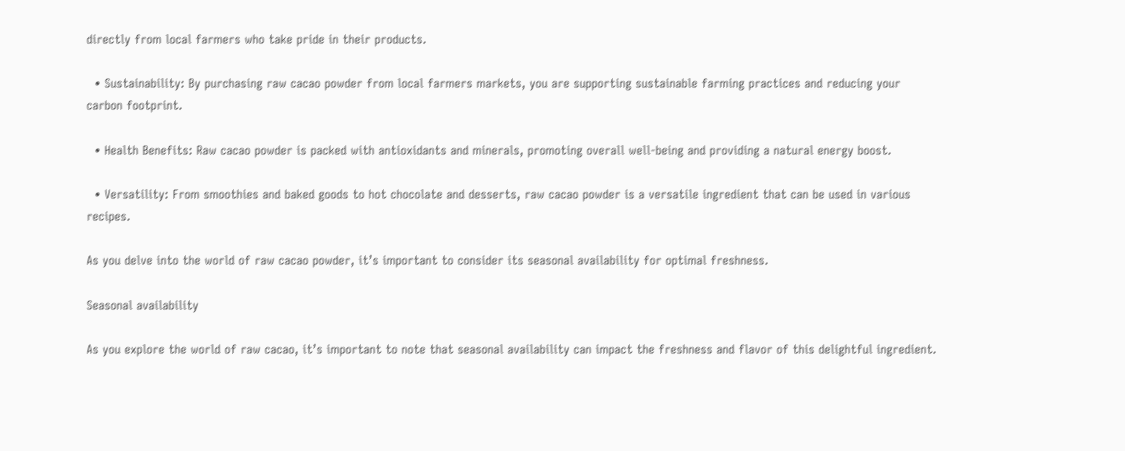directly from local farmers who take pride in their products.

  • Sustainability: By purchasing raw cacao powder from local farmers markets, you are supporting sustainable farming practices and reducing your carbon footprint.

  • Health Benefits: Raw cacao powder is packed with antioxidants and minerals, promoting overall well-being and providing a natural energy boost.

  • Versatility: From smoothies and baked goods to hot chocolate and desserts, raw cacao powder is a versatile ingredient that can be used in various recipes.

As you delve into the world of raw cacao powder, it’s important to consider its seasonal availability for optimal freshness.

Seasonal availability

As you explore the world of raw cacao, it’s important to note that seasonal availability can impact the freshness and flavor of this delightful ingredient.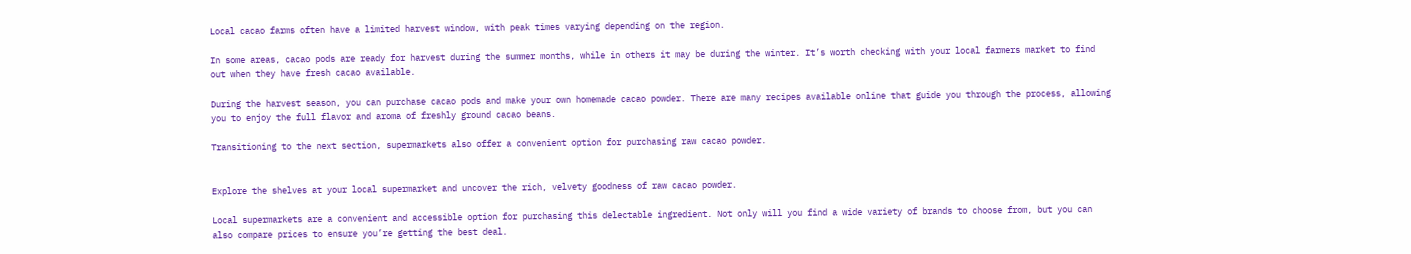Local cacao farms often have a limited harvest window, with peak times varying depending on the region.

In some areas, cacao pods are ready for harvest during the summer months, while in others it may be during the winter. It’s worth checking with your local farmers market to find out when they have fresh cacao available.

During the harvest season, you can purchase cacao pods and make your own homemade cacao powder. There are many recipes available online that guide you through the process, allowing you to enjoy the full flavor and aroma of freshly ground cacao beans.

Transitioning to the next section, supermarkets also offer a convenient option for purchasing raw cacao powder.


Explore the shelves at your local supermarket and uncover the rich, velvety goodness of raw cacao powder.

Local supermarkets are a convenient and accessible option for purchasing this delectable ingredient. Not only will you find a wide variety of brands to choose from, but you can also compare prices to ensure you’re getting the best deal.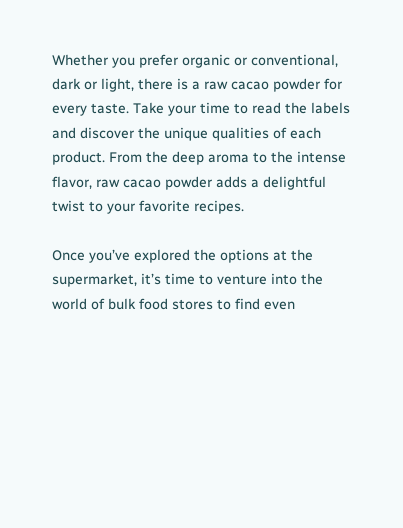Whether you prefer organic or conventional, dark or light, there is a raw cacao powder for every taste. Take your time to read the labels and discover the unique qualities of each product. From the deep aroma to the intense flavor, raw cacao powder adds a delightful twist to your favorite recipes.

Once you’ve explored the options at the supermarket, it’s time to venture into the world of bulk food stores to find even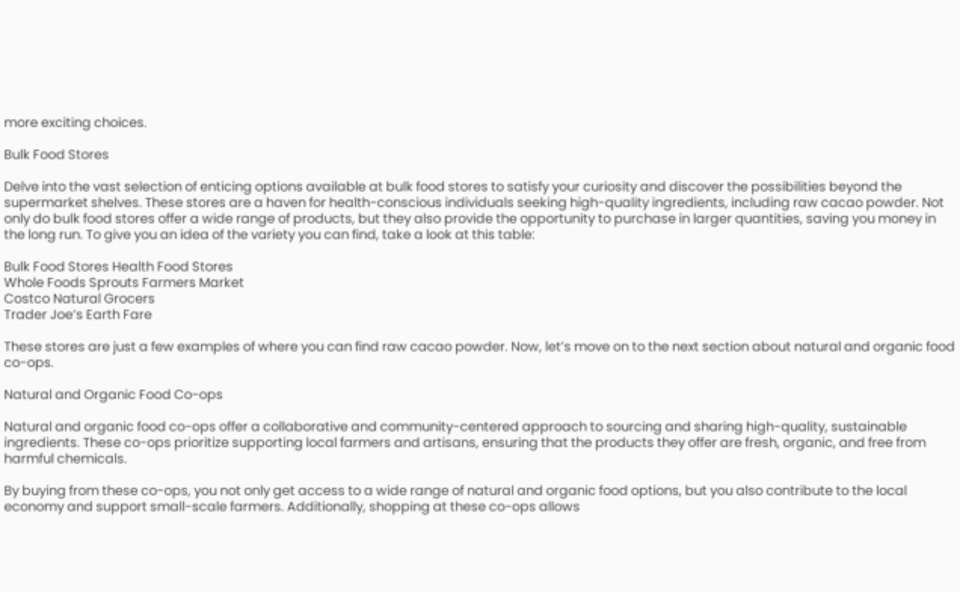more exciting choices.

Bulk Food Stores

Delve into the vast selection of enticing options available at bulk food stores to satisfy your curiosity and discover the possibilities beyond the supermarket shelves. These stores are a haven for health-conscious individuals seeking high-quality ingredients, including raw cacao powder. Not only do bulk food stores offer a wide range of products, but they also provide the opportunity to purchase in larger quantities, saving you money in the long run. To give you an idea of the variety you can find, take a look at this table:

Bulk Food Stores Health Food Stores
Whole Foods Sprouts Farmers Market
Costco Natural Grocers
Trader Joe’s Earth Fare

These stores are just a few examples of where you can find raw cacao powder. Now, let’s move on to the next section about natural and organic food co-ops.

Natural and Organic Food Co-ops

Natural and organic food co-ops offer a collaborative and community-centered approach to sourcing and sharing high-quality, sustainable ingredients. These co-ops prioritize supporting local farmers and artisans, ensuring that the products they offer are fresh, organic, and free from harmful chemicals.

By buying from these co-ops, you not only get access to a wide range of natural and organic food options, but you also contribute to the local economy and support small-scale farmers. Additionally, shopping at these co-ops allows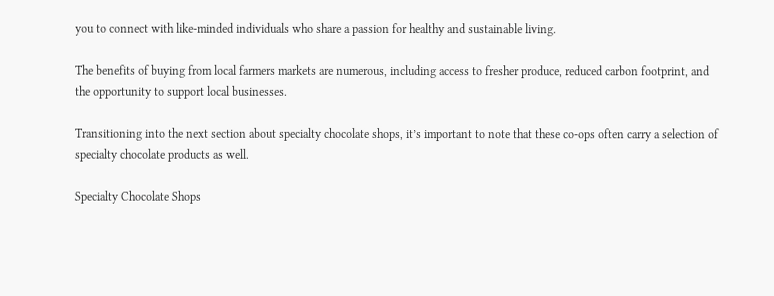you to connect with like-minded individuals who share a passion for healthy and sustainable living.

The benefits of buying from local farmers markets are numerous, including access to fresher produce, reduced carbon footprint, and the opportunity to support local businesses.

Transitioning into the next section about specialty chocolate shops, it’s important to note that these co-ops often carry a selection of specialty chocolate products as well.

Specialty Chocolate Shops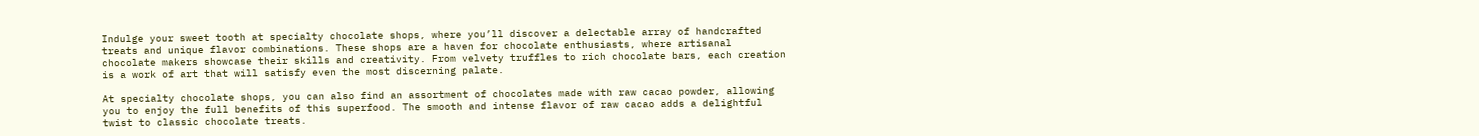Indulge your sweet tooth at specialty chocolate shops, where you’ll discover a delectable array of handcrafted treats and unique flavor combinations. These shops are a haven for chocolate enthusiasts, where artisanal chocolate makers showcase their skills and creativity. From velvety truffles to rich chocolate bars, each creation is a work of art that will satisfy even the most discerning palate.

At specialty chocolate shops, you can also find an assortment of chocolates made with raw cacao powder, allowing you to enjoy the full benefits of this superfood. The smooth and intense flavor of raw cacao adds a delightful twist to classic chocolate treats.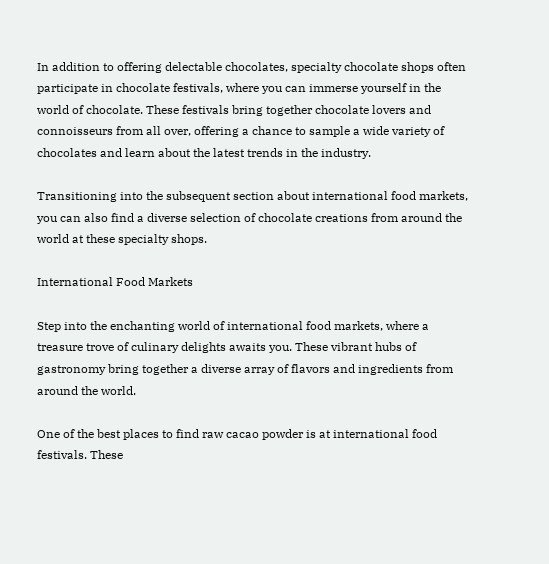In addition to offering delectable chocolates, specialty chocolate shops often participate in chocolate festivals, where you can immerse yourself in the world of chocolate. These festivals bring together chocolate lovers and connoisseurs from all over, offering a chance to sample a wide variety of chocolates and learn about the latest trends in the industry.

Transitioning into the subsequent section about international food markets, you can also find a diverse selection of chocolate creations from around the world at these specialty shops.

International Food Markets

Step into the enchanting world of international food markets, where a treasure trove of culinary delights awaits you. These vibrant hubs of gastronomy bring together a diverse array of flavors and ingredients from around the world.

One of the best places to find raw cacao powder is at international food festivals. These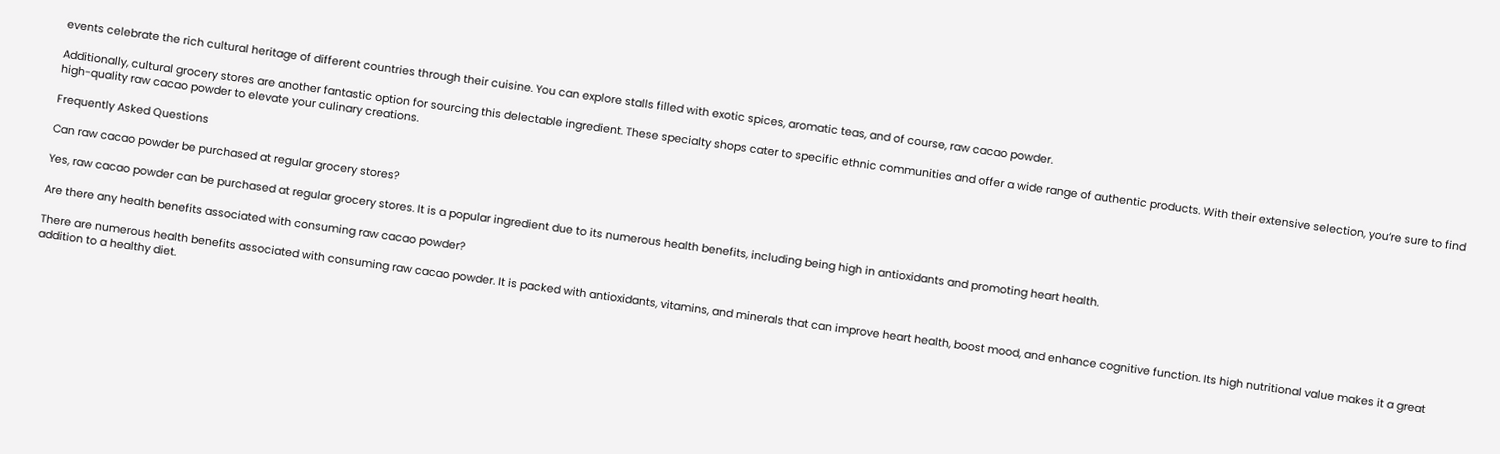events celebrate the rich cultural heritage of different countries through their cuisine. You can explore stalls filled with exotic spices, aromatic teas, and of course, raw cacao powder.

Additionally, cultural grocery stores are another fantastic option for sourcing this delectable ingredient. These specialty shops cater to specific ethnic communities and offer a wide range of authentic products. With their extensive selection, you’re sure to find high-quality raw cacao powder to elevate your culinary creations.

Frequently Asked Questions

Can raw cacao powder be purchased at regular grocery stores?

Yes, raw cacao powder can be purchased at regular grocery stores. It is a popular ingredient due to its numerous health benefits, including being high in antioxidants and promoting heart health.

Are there any health benefits associated with consuming raw cacao powder?

There are numerous health benefits associated with consuming raw cacao powder. It is packed with antioxidants, vitamins, and minerals that can improve heart health, boost mood, and enhance cognitive function. Its high nutritional value makes it a great addition to a healthy diet.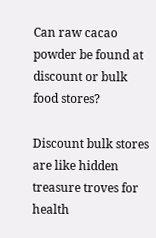Can raw cacao powder be found at discount or bulk food stores?

Discount bulk stores are like hidden treasure troves for health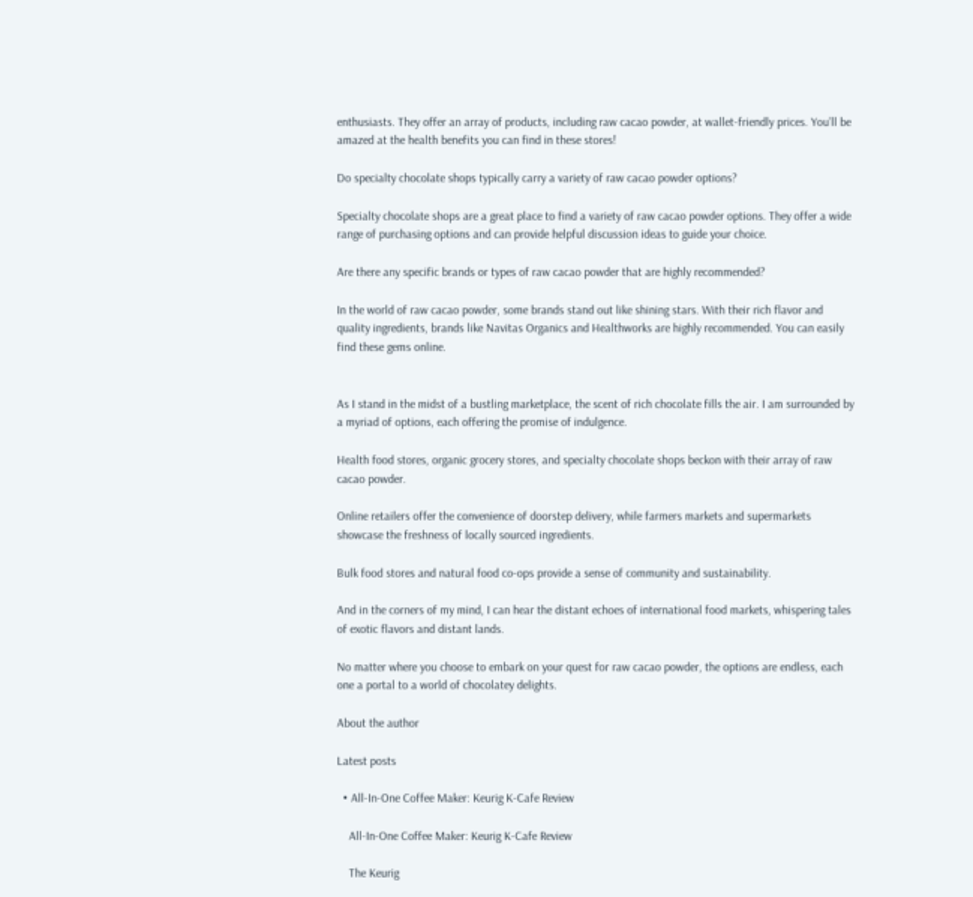enthusiasts. They offer an array of products, including raw cacao powder, at wallet-friendly prices. You’ll be amazed at the health benefits you can find in these stores!

Do specialty chocolate shops typically carry a variety of raw cacao powder options?

Specialty chocolate shops are a great place to find a variety of raw cacao powder options. They offer a wide range of purchasing options and can provide helpful discussion ideas to guide your choice.

Are there any specific brands or types of raw cacao powder that are highly recommended?

In the world of raw cacao powder, some brands stand out like shining stars. With their rich flavor and quality ingredients, brands like Navitas Organics and Healthworks are highly recommended. You can easily find these gems online.


As I stand in the midst of a bustling marketplace, the scent of rich chocolate fills the air. I am surrounded by a myriad of options, each offering the promise of indulgence.

Health food stores, organic grocery stores, and specialty chocolate shops beckon with their array of raw cacao powder.

Online retailers offer the convenience of doorstep delivery, while farmers markets and supermarkets showcase the freshness of locally sourced ingredients.

Bulk food stores and natural food co-ops provide a sense of community and sustainability.

And in the corners of my mind, I can hear the distant echoes of international food markets, whispering tales of exotic flavors and distant lands.

No matter where you choose to embark on your quest for raw cacao powder, the options are endless, each one a portal to a world of chocolatey delights.

About the author

Latest posts

  • All-In-One Coffee Maker: Keurig K-Cafe Review

    All-In-One Coffee Maker: Keurig K-Cafe Review

    The Keurig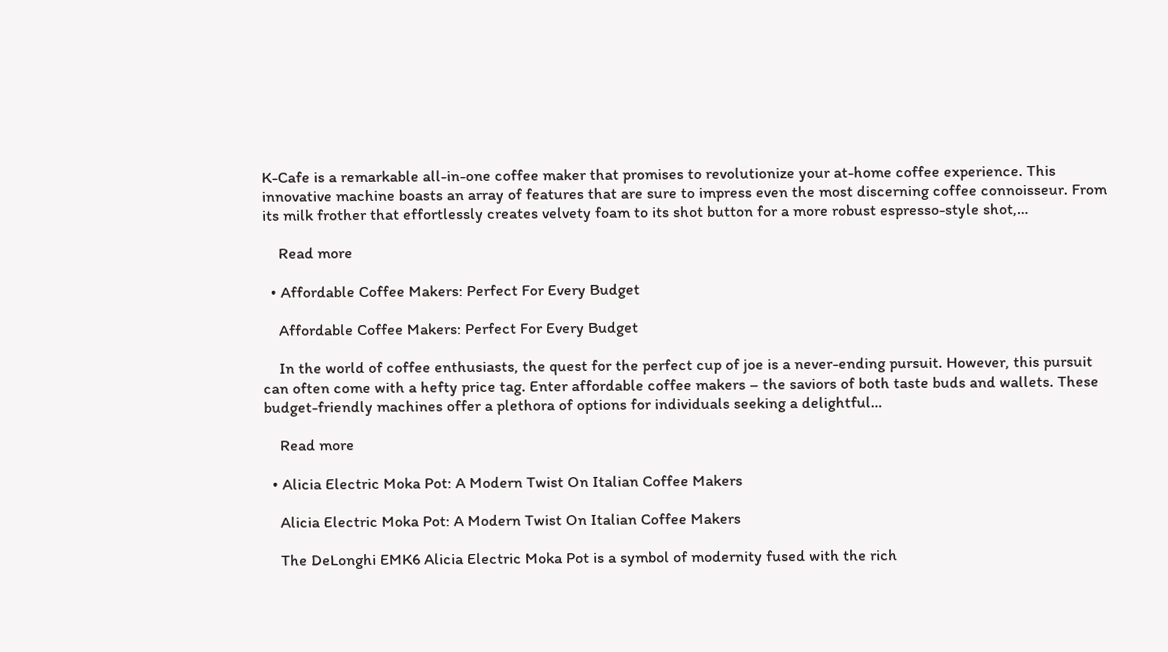K-Cafe is a remarkable all-in-one coffee maker that promises to revolutionize your at-home coffee experience. This innovative machine boasts an array of features that are sure to impress even the most discerning coffee connoisseur. From its milk frother that effortlessly creates velvety foam to its shot button for a more robust espresso-style shot,…

    Read more

  • Affordable Coffee Makers: Perfect For Every Budget

    Affordable Coffee Makers: Perfect For Every Budget

    In the world of coffee enthusiasts, the quest for the perfect cup of joe is a never-ending pursuit. However, this pursuit can often come with a hefty price tag. Enter affordable coffee makers – the saviors of both taste buds and wallets. These budget-friendly machines offer a plethora of options for individuals seeking a delightful…

    Read more

  • Alicia Electric Moka Pot: A Modern Twist On Italian Coffee Makers

    Alicia Electric Moka Pot: A Modern Twist On Italian Coffee Makers

    The DeLonghi EMK6 Alicia Electric Moka Pot is a symbol of modernity fused with the rich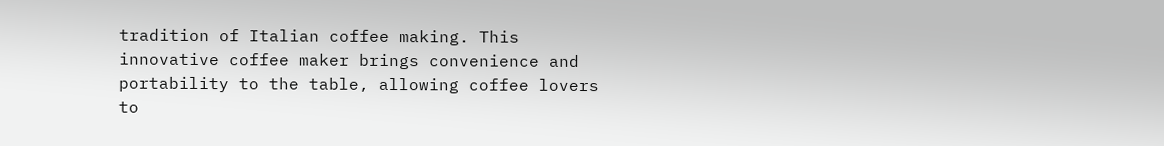tradition of Italian coffee making. This innovative coffee maker brings convenience and portability to the table, allowing coffee lovers to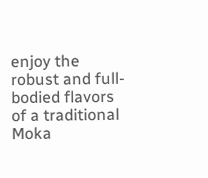enjoy the robust and full-bodied flavors of a traditional Moka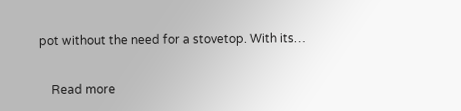pot without the need for a stovetop. With its…

    Read more